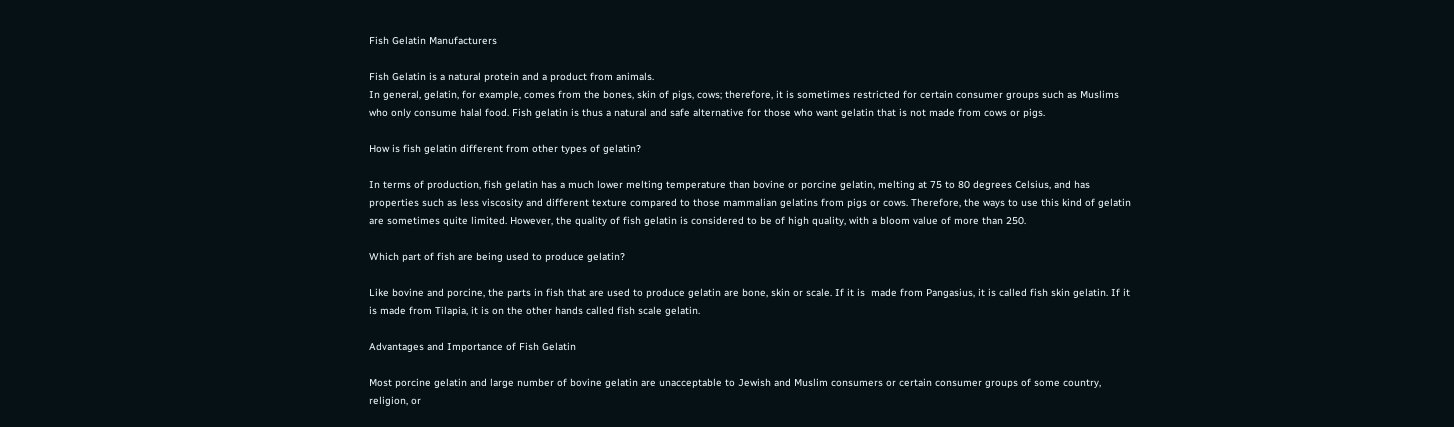Fish Gelatin Manufacturers

Fish Gelatin is a natural protein and a product from animals.
In general, gelatin, for example, comes from the bones, skin of pigs, cows; therefore, it is sometimes restricted for certain consumer groups such as Muslims who only consume halal food. Fish gelatin is thus a natural and safe alternative for those who want gelatin that is not made from cows or pigs.

How is fish gelatin different from other types of gelatin?

In terms of production, fish gelatin has a much lower melting temperature than bovine or porcine gelatin, melting at 75 to 80 degrees Celsius, and has properties such as less viscosity and different texture compared to those mammalian gelatins from pigs or cows. Therefore, the ways to use this kind of gelatin are sometimes quite limited. However, the quality of fish gelatin is considered to be of high quality, with a bloom value of more than 250.

Which part of fish are being used to produce gelatin?

Like bovine and porcine, the parts in fish that are used to produce gelatin are bone, skin or scale. If it is  made from Pangasius, it is called fish skin gelatin. If it is made from Tilapia, it is on the other hands called fish scale gelatin.

Advantages and Importance of Fish Gelatin

Most porcine gelatin and large number of bovine gelatin are unacceptable to Jewish and Muslim consumers or certain consumer groups of some country, religion, or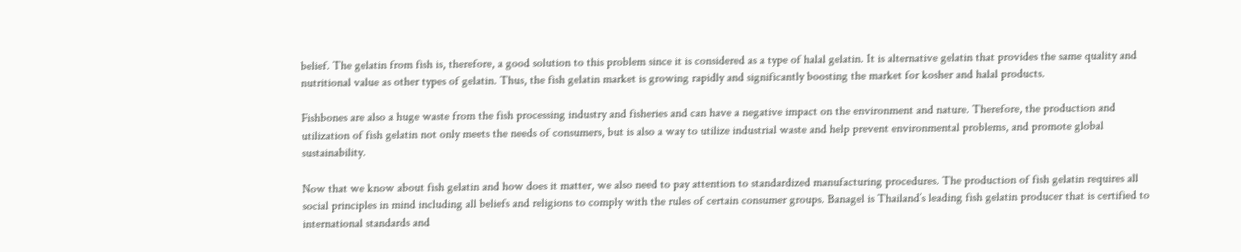belief. The gelatin from fish is, therefore, a good solution to this problem since it is considered as a type of halal gelatin. It is alternative gelatin that provides the same quality and nutritional value as other types of gelatin. Thus, the fish gelatin market is growing rapidly and significantly boosting the market for kosher and halal products.

Fishbones are also a huge waste from the fish processing industry and fisheries and can have a negative impact on the environment and nature. Therefore, the production and utilization of fish gelatin not only meets the needs of consumers, but is also a way to utilize industrial waste and help prevent environmental problems, and promote global sustainability.

Now that we know about fish gelatin and how does it matter, we also need to pay attention to standardized manufacturing procedures. The production of fish gelatin requires all social principles in mind including all beliefs and religions to comply with the rules of certain consumer groups. Banagel is Thailand’s leading fish gelatin producer that is certified to international standards and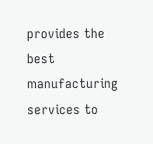provides the best manufacturing services to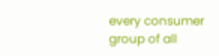every consumer group of all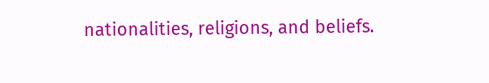nationalities, religions, and beliefs.